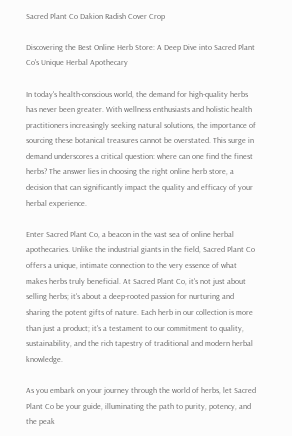Sacred Plant Co Dakion Radish Cover Crop

Discovering the Best Online Herb Store: A Deep Dive into Sacred Plant Co's Unique Herbal Apothecary

In today's health-conscious world, the demand for high-quality herbs has never been greater. With wellness enthusiasts and holistic health practitioners increasingly seeking natural solutions, the importance of sourcing these botanical treasures cannot be overstated. This surge in demand underscores a critical question: where can one find the finest herbs? The answer lies in choosing the right online herb store, a decision that can significantly impact the quality and efficacy of your herbal experience.

Enter Sacred Plant Co, a beacon in the vast sea of online herbal apothecaries. Unlike the industrial giants in the field, Sacred Plant Co offers a unique, intimate connection to the very essence of what makes herbs truly beneficial. At Sacred Plant Co, it's not just about selling herbs; it's about a deep-rooted passion for nurturing and sharing the potent gifts of nature. Each herb in our collection is more than just a product; it's a testament to our commitment to quality, sustainability, and the rich tapestry of traditional and modern herbal knowledge.

As you embark on your journey through the world of herbs, let Sacred Plant Co be your guide, illuminating the path to purity, potency, and the peak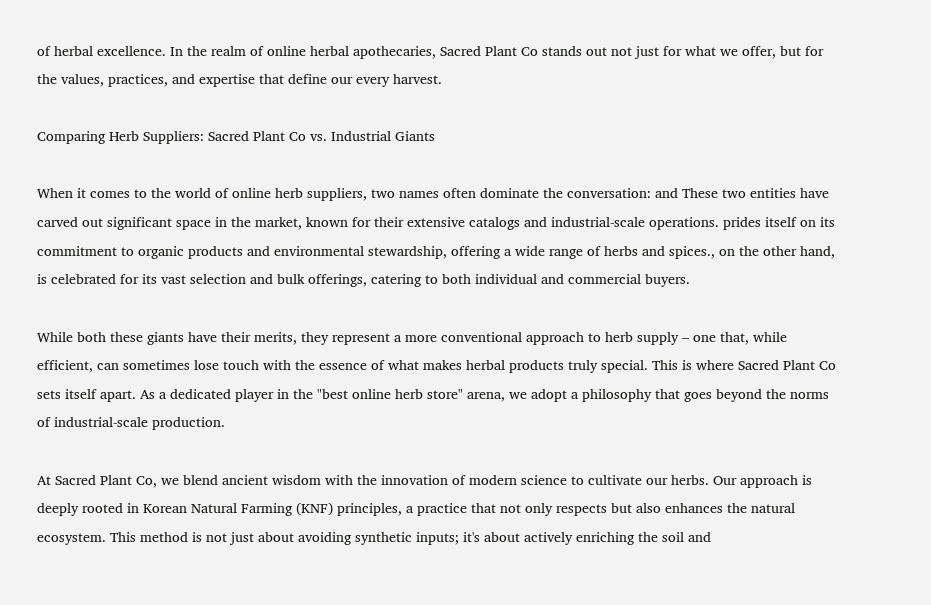of herbal excellence. In the realm of online herbal apothecaries, Sacred Plant Co stands out not just for what we offer, but for the values, practices, and expertise that define our every harvest.

Comparing Herb Suppliers: Sacred Plant Co vs. Industrial Giants

When it comes to the world of online herb suppliers, two names often dominate the conversation: and These two entities have carved out significant space in the market, known for their extensive catalogs and industrial-scale operations. prides itself on its commitment to organic products and environmental stewardship, offering a wide range of herbs and spices., on the other hand, is celebrated for its vast selection and bulk offerings, catering to both individual and commercial buyers.

While both these giants have their merits, they represent a more conventional approach to herb supply – one that, while efficient, can sometimes lose touch with the essence of what makes herbal products truly special. This is where Sacred Plant Co sets itself apart. As a dedicated player in the "best online herb store" arena, we adopt a philosophy that goes beyond the norms of industrial-scale production.

At Sacred Plant Co, we blend ancient wisdom with the innovation of modern science to cultivate our herbs. Our approach is deeply rooted in Korean Natural Farming (KNF) principles, a practice that not only respects but also enhances the natural ecosystem. This method is not just about avoiding synthetic inputs; it's about actively enriching the soil and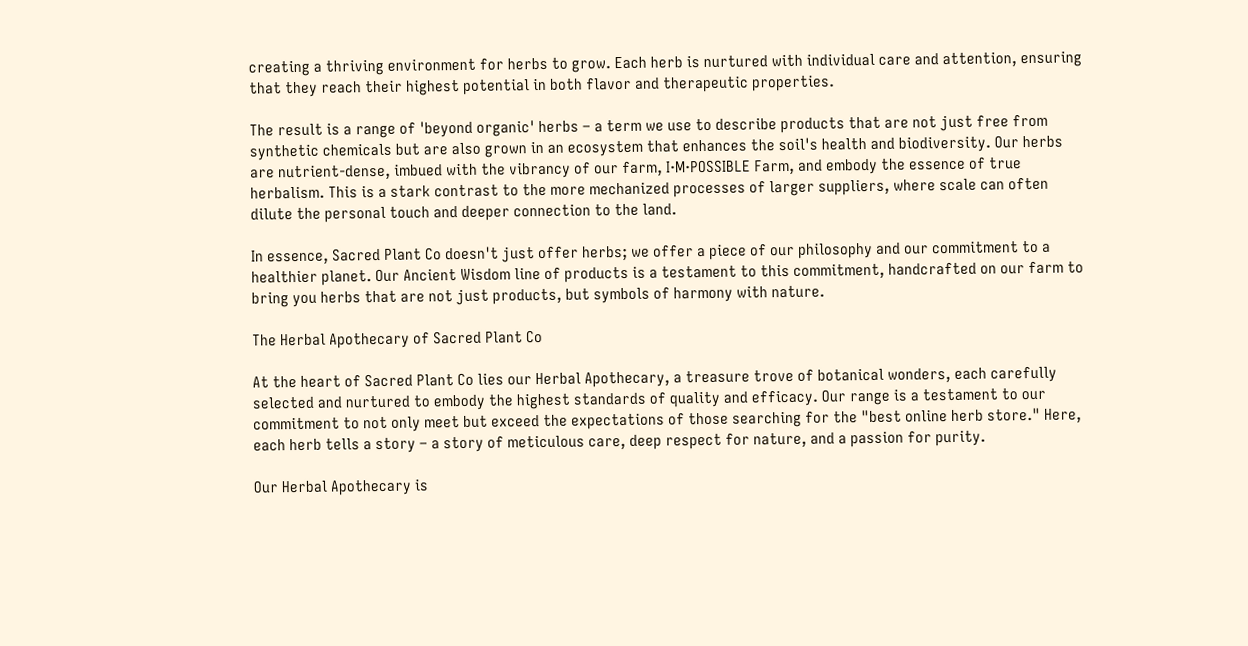creating a thriving environment for herbs to grow. Each herb is nurtured with individual care and attention, ensuring that they reach their highest potential in both flavor and therapeutic properties.

The result is a range of 'beyond organic' herbs – a term we use to describe products that are not just free from synthetic chemicals but are also grown in an ecosystem that enhances the soil's health and biodiversity. Our herbs are nutrient-dense, imbued with the vibrancy of our farm, I·M·POSSIBLE Farm, and embody the essence of true herbalism. This is a stark contrast to the more mechanized processes of larger suppliers, where scale can often dilute the personal touch and deeper connection to the land.

In essence, Sacred Plant Co doesn't just offer herbs; we offer a piece of our philosophy and our commitment to a healthier planet. Our Ancient Wisdom line of products is a testament to this commitment, handcrafted on our farm to bring you herbs that are not just products, but symbols of harmony with nature.

The Herbal Apothecary of Sacred Plant Co

At the heart of Sacred Plant Co lies our Herbal Apothecary, a treasure trove of botanical wonders, each carefully selected and nurtured to embody the highest standards of quality and efficacy. Our range is a testament to our commitment to not only meet but exceed the expectations of those searching for the "best online herb store." Here, each herb tells a story – a story of meticulous care, deep respect for nature, and a passion for purity.

Our Herbal Apothecary is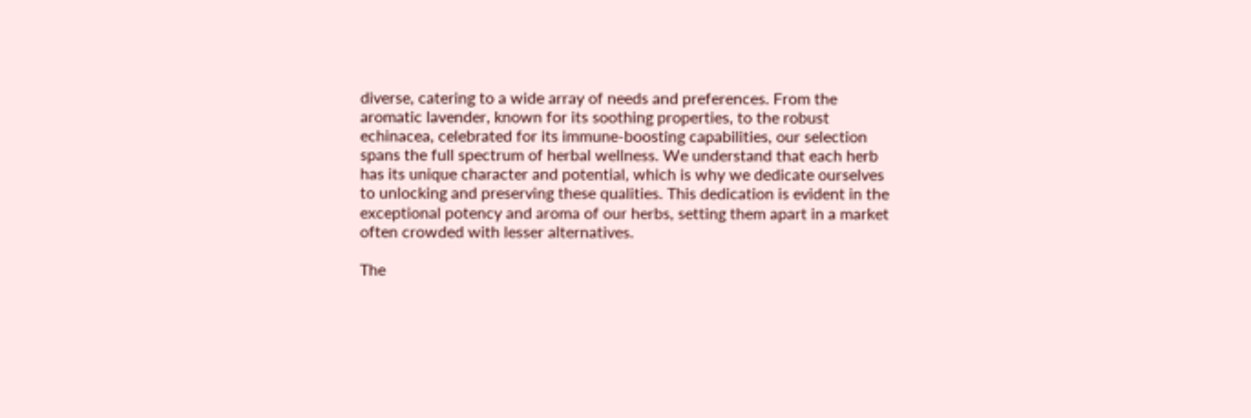diverse, catering to a wide array of needs and preferences. From the aromatic lavender, known for its soothing properties, to the robust echinacea, celebrated for its immune-boosting capabilities, our selection spans the full spectrum of herbal wellness. We understand that each herb has its unique character and potential, which is why we dedicate ourselves to unlocking and preserving these qualities. This dedication is evident in the exceptional potency and aroma of our herbs, setting them apart in a market often crowded with lesser alternatives.

The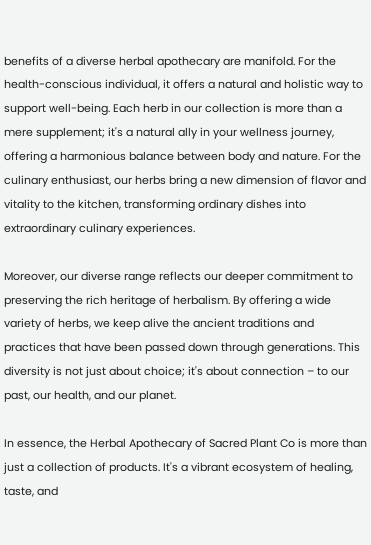benefits of a diverse herbal apothecary are manifold. For the health-conscious individual, it offers a natural and holistic way to support well-being. Each herb in our collection is more than a mere supplement; it's a natural ally in your wellness journey, offering a harmonious balance between body and nature. For the culinary enthusiast, our herbs bring a new dimension of flavor and vitality to the kitchen, transforming ordinary dishes into extraordinary culinary experiences.

Moreover, our diverse range reflects our deeper commitment to preserving the rich heritage of herbalism. By offering a wide variety of herbs, we keep alive the ancient traditions and practices that have been passed down through generations. This diversity is not just about choice; it's about connection – to our past, our health, and our planet.

In essence, the Herbal Apothecary of Sacred Plant Co is more than just a collection of products. It's a vibrant ecosystem of healing, taste, and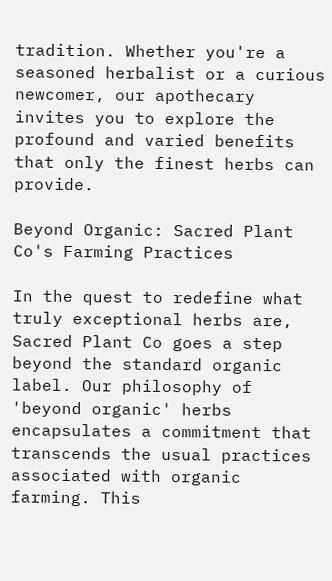tradition. Whether you're a seasoned herbalist or a curious newcomer, our apothecary invites you to explore the profound and varied benefits that only the finest herbs can provide.

Beyond Organic: Sacred Plant Co's Farming Practices

In the quest to redefine what truly exceptional herbs are, Sacred Plant Co goes a step beyond the standard organic label. Our philosophy of 'beyond organic' herbs encapsulates a commitment that transcends the usual practices associated with organic farming. This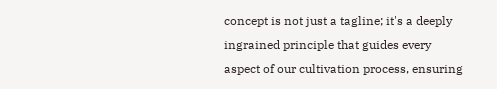concept is not just a tagline; it's a deeply ingrained principle that guides every aspect of our cultivation process, ensuring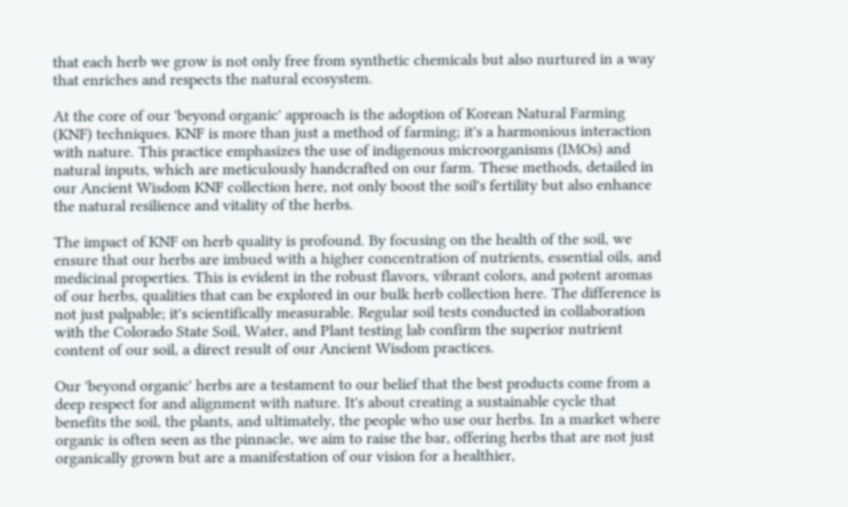that each herb we grow is not only free from synthetic chemicals but also nurtured in a way that enriches and respects the natural ecosystem.

At the core of our 'beyond organic' approach is the adoption of Korean Natural Farming (KNF) techniques. KNF is more than just a method of farming; it's a harmonious interaction with nature. This practice emphasizes the use of indigenous microorganisms (IMOs) and natural inputs, which are meticulously handcrafted on our farm. These methods, detailed in our Ancient Wisdom KNF collection here, not only boost the soil's fertility but also enhance the natural resilience and vitality of the herbs.

The impact of KNF on herb quality is profound. By focusing on the health of the soil, we ensure that our herbs are imbued with a higher concentration of nutrients, essential oils, and medicinal properties. This is evident in the robust flavors, vibrant colors, and potent aromas of our herbs, qualities that can be explored in our bulk herb collection here. The difference is not just palpable; it's scientifically measurable. Regular soil tests conducted in collaboration with the Colorado State Soil, Water, and Plant testing lab confirm the superior nutrient content of our soil, a direct result of our Ancient Wisdom practices.

Our 'beyond organic' herbs are a testament to our belief that the best products come from a deep respect for and alignment with nature. It's about creating a sustainable cycle that benefits the soil, the plants, and ultimately, the people who use our herbs. In a market where organic is often seen as the pinnacle, we aim to raise the bar, offering herbs that are not just organically grown but are a manifestation of our vision for a healthier,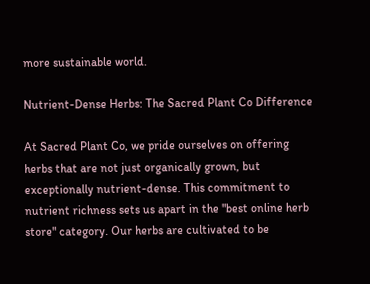more sustainable world.

Nutrient-Dense Herbs: The Sacred Plant Co Difference

At Sacred Plant Co, we pride ourselves on offering herbs that are not just organically grown, but exceptionally nutrient-dense. This commitment to nutrient richness sets us apart in the "best online herb store" category. Our herbs are cultivated to be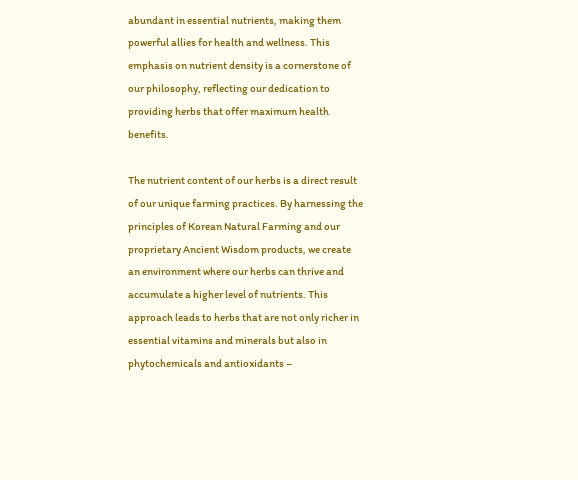abundant in essential nutrients, making them powerful allies for health and wellness. This emphasis on nutrient density is a cornerstone of our philosophy, reflecting our dedication to providing herbs that offer maximum health benefits.

The nutrient content of our herbs is a direct result of our unique farming practices. By harnessing the principles of Korean Natural Farming and our proprietary Ancient Wisdom products, we create an environment where our herbs can thrive and accumulate a higher level of nutrients. This approach leads to herbs that are not only richer in essential vitamins and minerals but also in phytochemicals and antioxidants –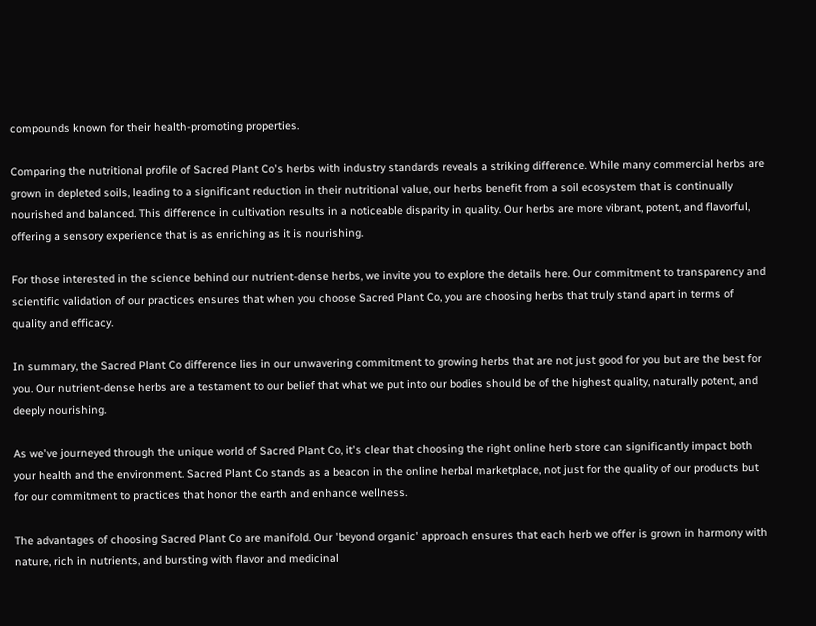compounds known for their health-promoting properties.

Comparing the nutritional profile of Sacred Plant Co's herbs with industry standards reveals a striking difference. While many commercial herbs are grown in depleted soils, leading to a significant reduction in their nutritional value, our herbs benefit from a soil ecosystem that is continually nourished and balanced. This difference in cultivation results in a noticeable disparity in quality. Our herbs are more vibrant, potent, and flavorful, offering a sensory experience that is as enriching as it is nourishing.

For those interested in the science behind our nutrient-dense herbs, we invite you to explore the details here. Our commitment to transparency and scientific validation of our practices ensures that when you choose Sacred Plant Co, you are choosing herbs that truly stand apart in terms of quality and efficacy.

In summary, the Sacred Plant Co difference lies in our unwavering commitment to growing herbs that are not just good for you but are the best for you. Our nutrient-dense herbs are a testament to our belief that what we put into our bodies should be of the highest quality, naturally potent, and deeply nourishing.

As we've journeyed through the unique world of Sacred Plant Co, it's clear that choosing the right online herb store can significantly impact both your health and the environment. Sacred Plant Co stands as a beacon in the online herbal marketplace, not just for the quality of our products but for our commitment to practices that honor the earth and enhance wellness.

The advantages of choosing Sacred Plant Co are manifold. Our 'beyond organic' approach ensures that each herb we offer is grown in harmony with nature, rich in nutrients, and bursting with flavor and medicinal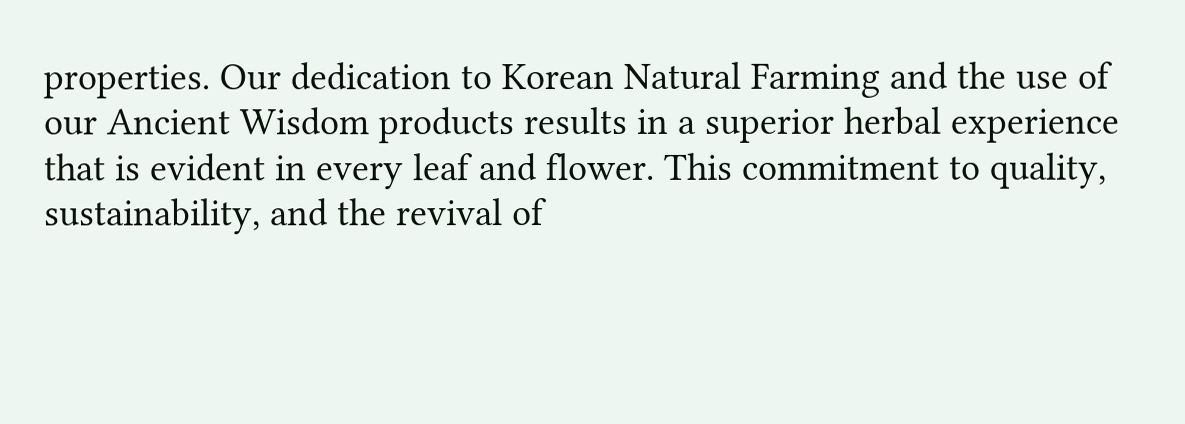properties. Our dedication to Korean Natural Farming and the use of our Ancient Wisdom products results in a superior herbal experience that is evident in every leaf and flower. This commitment to quality, sustainability, and the revival of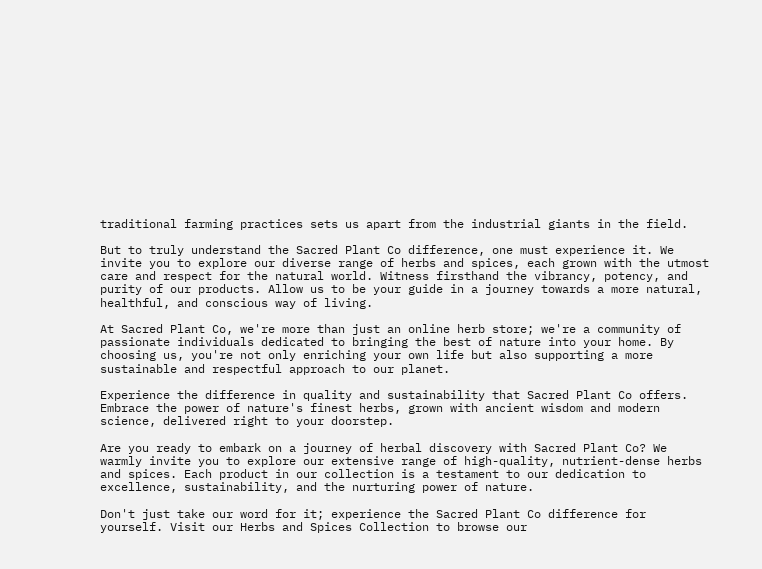traditional farming practices sets us apart from the industrial giants in the field.

But to truly understand the Sacred Plant Co difference, one must experience it. We invite you to explore our diverse range of herbs and spices, each grown with the utmost care and respect for the natural world. Witness firsthand the vibrancy, potency, and purity of our products. Allow us to be your guide in a journey towards a more natural, healthful, and conscious way of living.

At Sacred Plant Co, we're more than just an online herb store; we're a community of passionate individuals dedicated to bringing the best of nature into your home. By choosing us, you're not only enriching your own life but also supporting a more sustainable and respectful approach to our planet.

Experience the difference in quality and sustainability that Sacred Plant Co offers. Embrace the power of nature's finest herbs, grown with ancient wisdom and modern science, delivered right to your doorstep.

Are you ready to embark on a journey of herbal discovery with Sacred Plant Co? We warmly invite you to explore our extensive range of high-quality, nutrient-dense herbs and spices. Each product in our collection is a testament to our dedication to excellence, sustainability, and the nurturing power of nature.

Don't just take our word for it; experience the Sacred Plant Co difference for yourself. Visit our Herbs and Spices Collection to browse our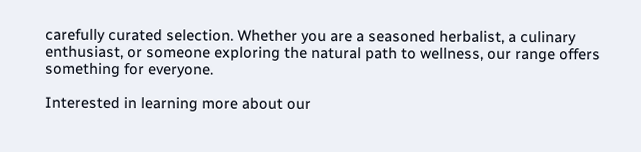carefully curated selection. Whether you are a seasoned herbalist, a culinary enthusiast, or someone exploring the natural path to wellness, our range offers something for everyone.

Interested in learning more about our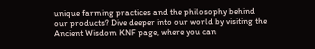unique farming practices and the philosophy behind our products? Dive deeper into our world by visiting the Ancient Wisdom KNF page, where you can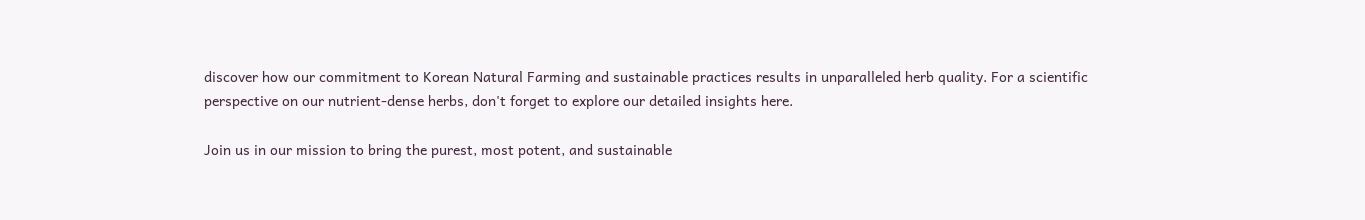discover how our commitment to Korean Natural Farming and sustainable practices results in unparalleled herb quality. For a scientific perspective on our nutrient-dense herbs, don't forget to explore our detailed insights here.

Join us in our mission to bring the purest, most potent, and sustainable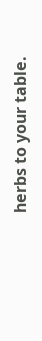herbs to your table.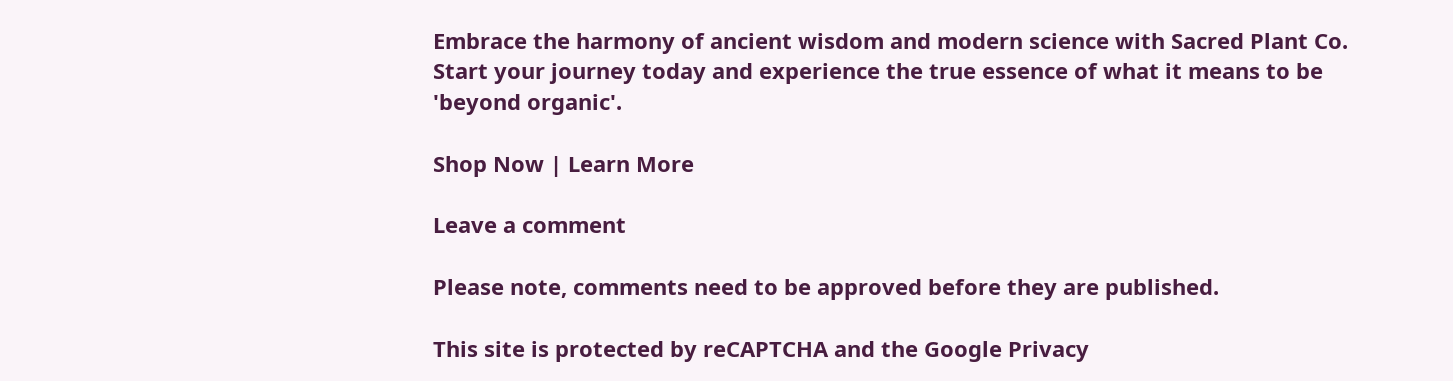Embrace the harmony of ancient wisdom and modern science with Sacred Plant Co. Start your journey today and experience the true essence of what it means to be 'beyond organic'.

Shop Now | Learn More

Leave a comment

Please note, comments need to be approved before they are published.

This site is protected by reCAPTCHA and the Google Privacy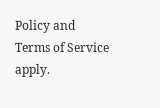Policy and Terms of Service apply.